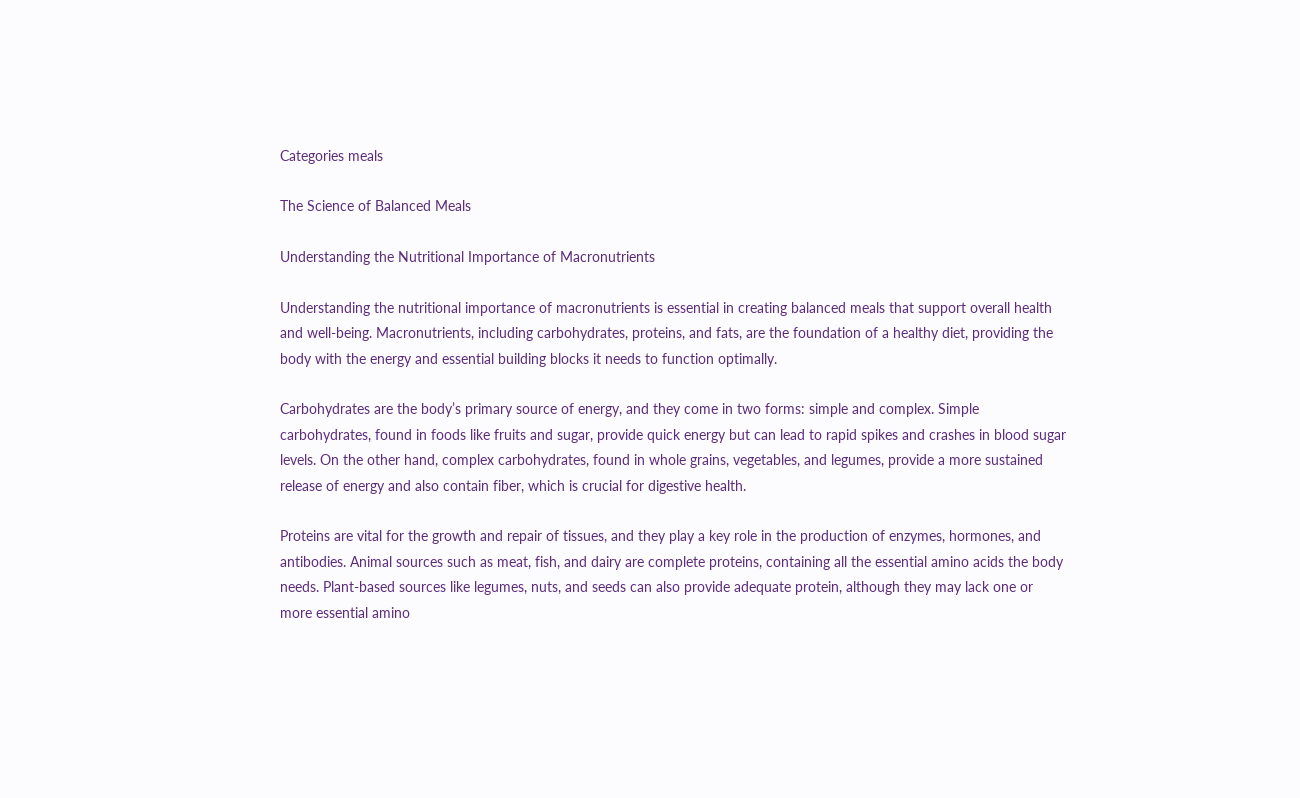Categories meals

The Science of Balanced Meals

Understanding the Nutritional Importance of Macronutrients

Understanding the nutritional importance of macronutrients is essential in creating balanced meals that support overall health and well-being. Macronutrients, including carbohydrates, proteins, and fats, are the foundation of a healthy diet, providing the body with the energy and essential building blocks it needs to function optimally.

Carbohydrates are the body’s primary source of energy, and they come in two forms: simple and complex. Simple carbohydrates, found in foods like fruits and sugar, provide quick energy but can lead to rapid spikes and crashes in blood sugar levels. On the other hand, complex carbohydrates, found in whole grains, vegetables, and legumes, provide a more sustained release of energy and also contain fiber, which is crucial for digestive health.

Proteins are vital for the growth and repair of tissues, and they play a key role in the production of enzymes, hormones, and antibodies. Animal sources such as meat, fish, and dairy are complete proteins, containing all the essential amino acids the body needs. Plant-based sources like legumes, nuts, and seeds can also provide adequate protein, although they may lack one or more essential amino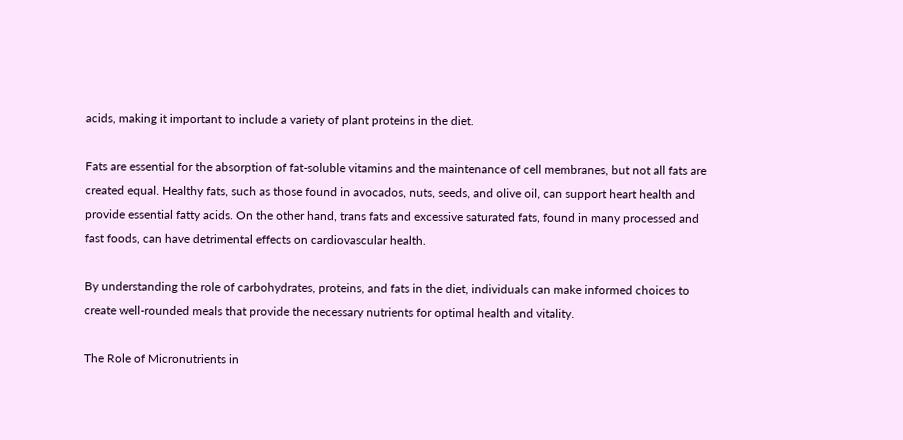acids, making it important to include a variety of plant proteins in the diet.

Fats are essential for the absorption of fat-soluble vitamins and the maintenance of cell membranes, but not all fats are created equal. Healthy fats, such as those found in avocados, nuts, seeds, and olive oil, can support heart health and provide essential fatty acids. On the other hand, trans fats and excessive saturated fats, found in many processed and fast foods, can have detrimental effects on cardiovascular health.

By understanding the role of carbohydrates, proteins, and fats in the diet, individuals can make informed choices to create well-rounded meals that provide the necessary nutrients for optimal health and vitality.

The Role of Micronutrients in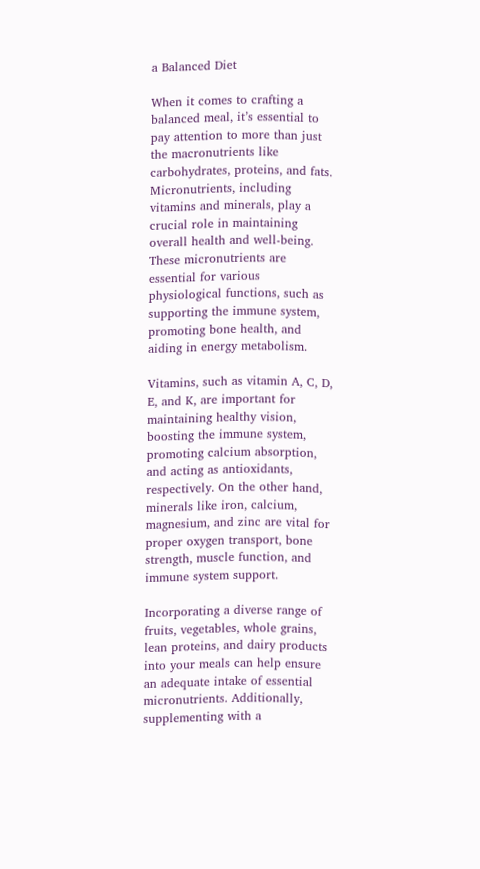a Balanced Diet

When it comes to crafting a balanced meal, it’s essential to pay attention to more than just the macronutrients like carbohydrates, proteins, and fats. Micronutrients, including vitamins and minerals, play a crucial role in maintaining overall health and well-being. These micronutrients are essential for various physiological functions, such as supporting the immune system, promoting bone health, and aiding in energy metabolism.

Vitamins, such as vitamin A, C, D, E, and K, are important for maintaining healthy vision, boosting the immune system, promoting calcium absorption, and acting as antioxidants, respectively. On the other hand, minerals like iron, calcium, magnesium, and zinc are vital for proper oxygen transport, bone strength, muscle function, and immune system support.

Incorporating a diverse range of fruits, vegetables, whole grains, lean proteins, and dairy products into your meals can help ensure an adequate intake of essential micronutrients. Additionally, supplementing with a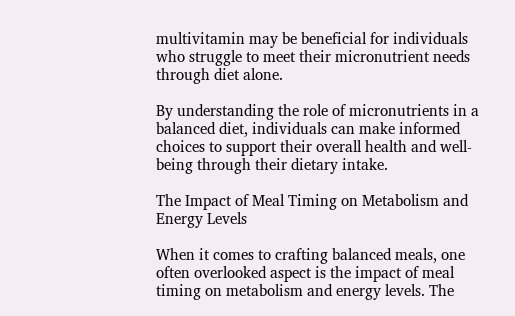multivitamin may be beneficial for individuals who struggle to meet their micronutrient needs through diet alone.

By understanding the role of micronutrients in a balanced diet, individuals can make informed choices to support their overall health and well-being through their dietary intake.

The Impact of Meal Timing on Metabolism and Energy Levels

When it comes to crafting balanced meals, one often overlooked aspect is the impact of meal timing on metabolism and energy levels. The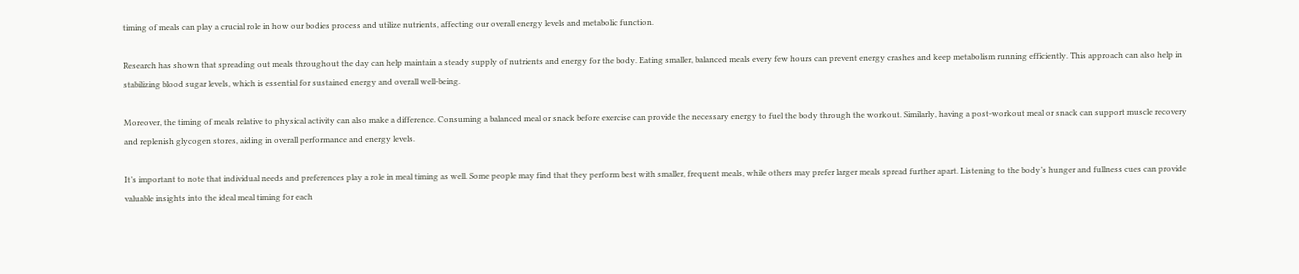timing of meals can play a crucial role in how our bodies process and utilize nutrients, affecting our overall energy levels and metabolic function.

Research has shown that spreading out meals throughout the day can help maintain a steady supply of nutrients and energy for the body. Eating smaller, balanced meals every few hours can prevent energy crashes and keep metabolism running efficiently. This approach can also help in stabilizing blood sugar levels, which is essential for sustained energy and overall well-being.

Moreover, the timing of meals relative to physical activity can also make a difference. Consuming a balanced meal or snack before exercise can provide the necessary energy to fuel the body through the workout. Similarly, having a post-workout meal or snack can support muscle recovery and replenish glycogen stores, aiding in overall performance and energy levels.

It’s important to note that individual needs and preferences play a role in meal timing as well. Some people may find that they perform best with smaller, frequent meals, while others may prefer larger meals spread further apart. Listening to the body’s hunger and fullness cues can provide valuable insights into the ideal meal timing for each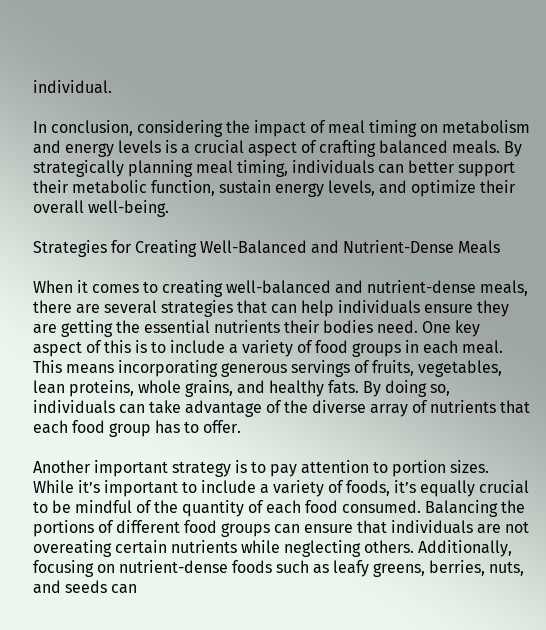individual.

In conclusion, considering the impact of meal timing on metabolism and energy levels is a crucial aspect of crafting balanced meals. By strategically planning meal timing, individuals can better support their metabolic function, sustain energy levels, and optimize their overall well-being.

Strategies for Creating Well-Balanced and Nutrient-Dense Meals

When it comes to creating well-balanced and nutrient-dense meals, there are several strategies that can help individuals ensure they are getting the essential nutrients their bodies need. One key aspect of this is to include a variety of food groups in each meal. This means incorporating generous servings of fruits, vegetables, lean proteins, whole grains, and healthy fats. By doing so, individuals can take advantage of the diverse array of nutrients that each food group has to offer.

Another important strategy is to pay attention to portion sizes. While it’s important to include a variety of foods, it’s equally crucial to be mindful of the quantity of each food consumed. Balancing the portions of different food groups can ensure that individuals are not overeating certain nutrients while neglecting others. Additionally, focusing on nutrient-dense foods such as leafy greens, berries, nuts, and seeds can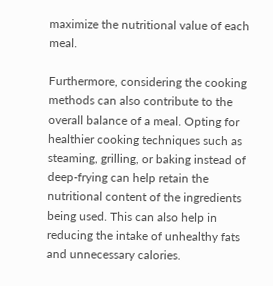maximize the nutritional value of each meal.

Furthermore, considering the cooking methods can also contribute to the overall balance of a meal. Opting for healthier cooking techniques such as steaming, grilling, or baking instead of deep-frying can help retain the nutritional content of the ingredients being used. This can also help in reducing the intake of unhealthy fats and unnecessary calories.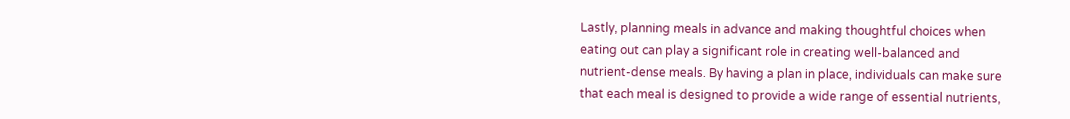Lastly, planning meals in advance and making thoughtful choices when eating out can play a significant role in creating well-balanced and nutrient-dense meals. By having a plan in place, individuals can make sure that each meal is designed to provide a wide range of essential nutrients,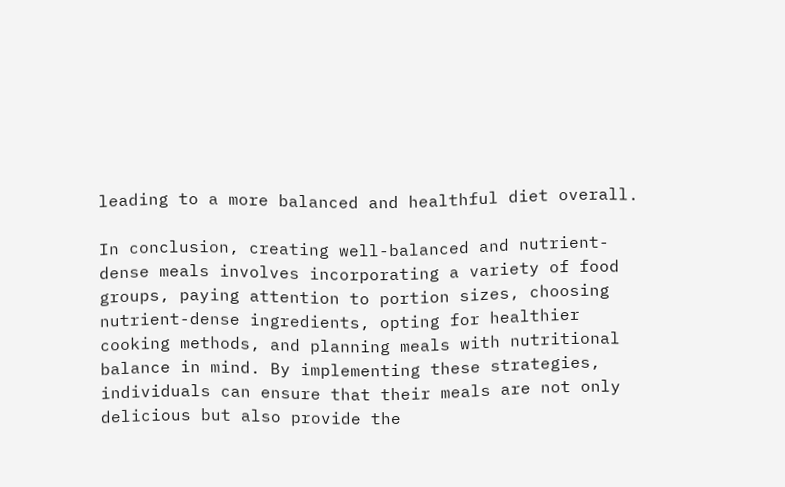leading to a more balanced and healthful diet overall.

In conclusion, creating well-balanced and nutrient-dense meals involves incorporating a variety of food groups, paying attention to portion sizes, choosing nutrient-dense ingredients, opting for healthier cooking methods, and planning meals with nutritional balance in mind. By implementing these strategies, individuals can ensure that their meals are not only delicious but also provide the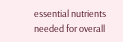essential nutrients needed for overall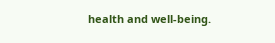health and well-being.